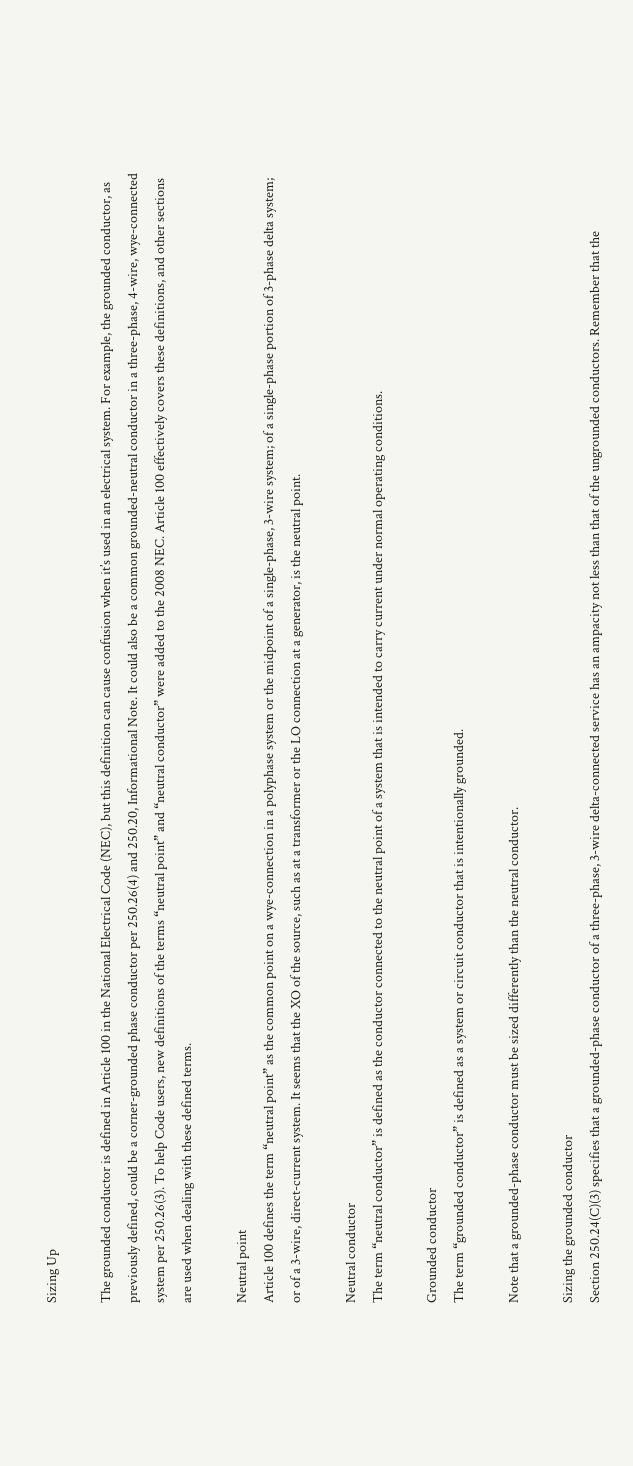Sizing Up

The grounded conductor is defined in Article 100 in the National Electrical Code (NEC), but this definition can cause confusion when it’s used in an electrical system. For example, the grounded conductor, as previously defined, could be a corner-grounded phase conductor per 250.26(4) and 250.20, Informational Note. It could also be a common grounded-neutral conductor in a three-phase, 4-wire, wye-connected system per 250.26(3). To help Code users, new definitions of the terms “neutral point” and “neutral conductor” were added to the 2008 NEC. Article 100 effectively covers these definitions, and other sections are used when dealing with these defined terms.

Neutral point
Article 100 defines the term “neutral point” as the common point on a wye-connection in a polyphase system or the midpoint of a single-phase, 3-wire system; of a single-phase portion of 3-phase delta system; or of a 3-wire, direct-current system. It seems that the XO of the source, such as at a transformer or the LO connection at a generator, is the neutral point.

Neutral conductor
The term “neutral conductor” is defined as the conductor connected to the neutral point of a system that is intended to carry current under normal operating conditions.

Grounded conductor
The term “grounded conductor” is defined as a system or circuit conductor that is intentionally grounded.

Note that a grounded-phase conductor must be sized differently than the neutral conductor.

Sizing the grounded conductor
Section 250.24(C)(3) specifies that a grounded-phase conductor of a three-phase, 3-wire delta-connected service has an ampacity not less than that of the ungrounded conductors. Remember that the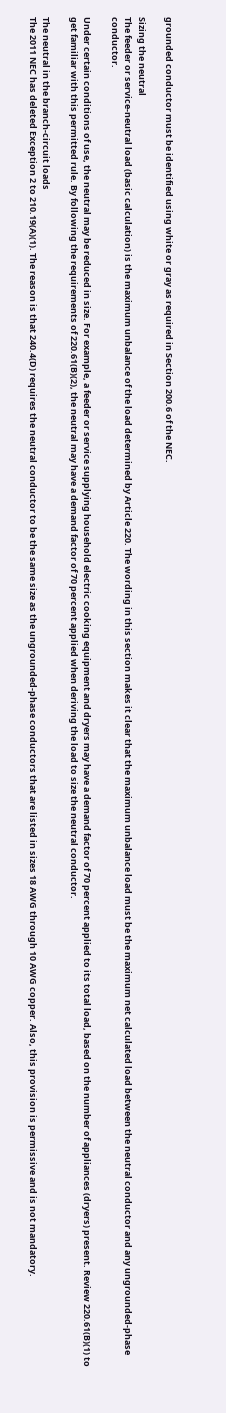grounded conductor must be identified using white or gray as required in Section 200.6 of the NEC.

Sizing the neutral
The feeder or service-neutral load (basic calculation) is the maximum unbalance of the load determined by Article 220. The wording in this section makes it clear that the maximum unbalance load must be the maximum net calculated load between the neutral conductor and any ungrounded-phase conductor.

Under certain conditions of use, the neutral may be reduced in size. For example, a feeder or service supplying household electric cooking equipment and dryers may have a demand factor of 70 percent applied to its total load, based on the number of appliances (dryers) present. Review 220.61(B)(1) to get familiar with this permitted rule. By following the requirements of 220.61(B)(2), the neutral may have a demand factor of 70 percent applied when deriving the load to size the neutral conductor.

The neutral in the branch-circuit loads
The 2011 NEC has deleted Exception 2 to 210.19(A)(1). The reason is that 240.4(D) requires the neutral conductor to be the same size as the ungrounded-phase conductors that are listed in sizes 18 AWG through 10 AWG copper. Also, this provision is permissive and is not mandatory.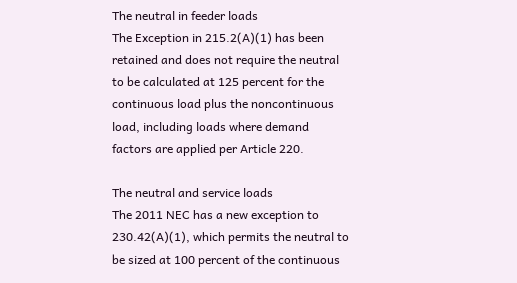The neutral in feeder loads
The Exception in 215.2(A)(1) has been retained and does not require the neutral to be calculated at 125 percent for the continuous load plus the noncontinuous load, including loads where demand factors are applied per Article 220.

The neutral and service loads
The 2011 NEC has a new exception to 230.42(A)(1), which permits the neutral to be sized at 100 percent of the continuous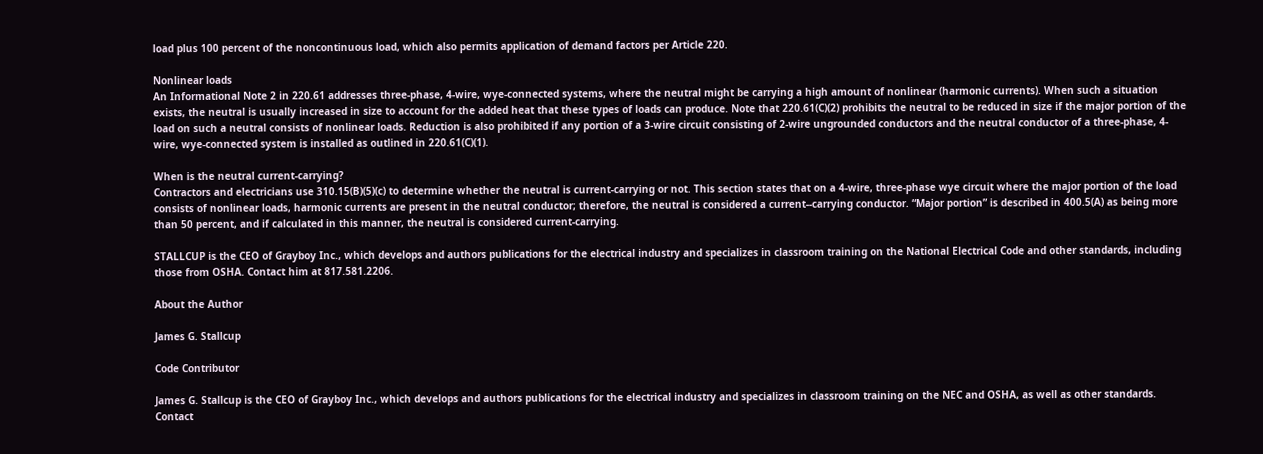load plus 100 percent of the noncontinuous load, which also permits application of demand factors per Article 220.

Nonlinear loads
An Informational Note 2 in 220.61 addresses three-phase, 4-wire, wye-connected systems, where the neutral might be carrying a high amount of nonlinear (harmonic currents). When such a situation exists, the neutral is usually increased in size to account for the added heat that these types of loads can produce. Note that 220.61(C)(2) prohibits the neutral to be reduced in size if the major portion of the load on such a neutral consists of nonlinear loads. Reduction is also prohibited if any portion of a 3-wire circuit consisting of 2-wire ungrounded conductors and the neutral conductor of a three-phase, 4-wire, wye-connected system is installed as outlined in 220.61(C)(1).

When is the neutral current-carrying?
Contractors and electricians use 310.15(B)(5)(c) to determine whether the neutral is current-carrying or not. This section states that on a 4-wire, three-phase wye circuit where the major portion of the load consists of nonlinear loads, harmonic currents are present in the neutral conductor; therefore, the neutral is considered a current--carrying conductor. “Major portion” is described in 400.5(A) as being more than 50 percent, and if calculated in this manner, the neutral is considered current-carrying.

STALLCUP is the CEO of Grayboy Inc., which develops and authors publications for the electrical industry and specializes in classroom training on the National Electrical Code and other standards, including those from OSHA. Contact him at 817.581.2206.

About the Author

James G. Stallcup

Code Contributor

James G. Stallcup is the CEO of Grayboy Inc., which develops and authors publications for the electrical industry and specializes in classroom training on the NEC and OSHA, as well as other standards. Contact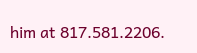him at 817.581.2206.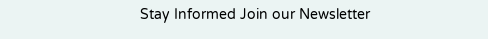Stay Informed Join our Newsletter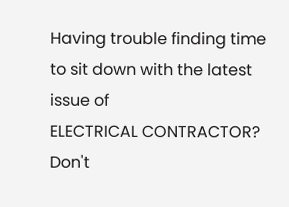Having trouble finding time to sit down with the latest issue of
ELECTRICAL CONTRACTOR? Don't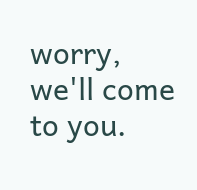worry, we'll come to you.